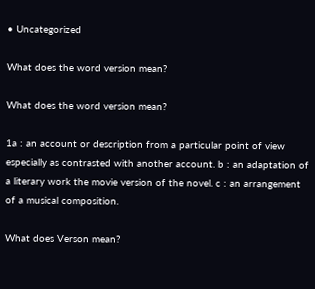• Uncategorized

What does the word version mean?

What does the word version mean?

1a : an account or description from a particular point of view especially as contrasted with another account. b : an adaptation of a literary work the movie version of the novel. c : an arrangement of a musical composition.

What does Verson mean?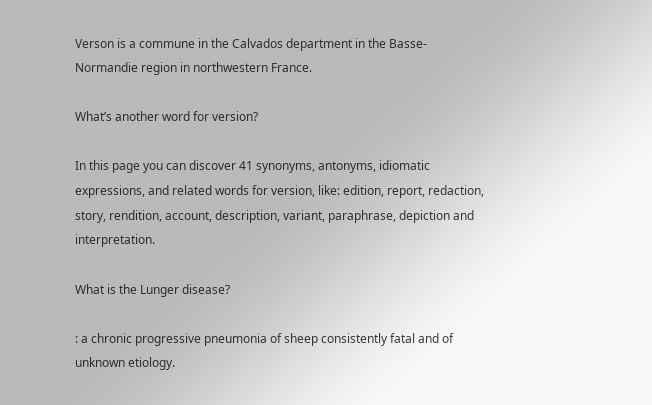Verson is a commune in the Calvados department in the Basse-Normandie region in northwestern France.

What’s another word for version?

In this page you can discover 41 synonyms, antonyms, idiomatic expressions, and related words for version, like: edition, report, redaction, story, rendition, account, description, variant, paraphrase, depiction and interpretation.

What is the Lunger disease?

: a chronic progressive pneumonia of sheep consistently fatal and of unknown etiology.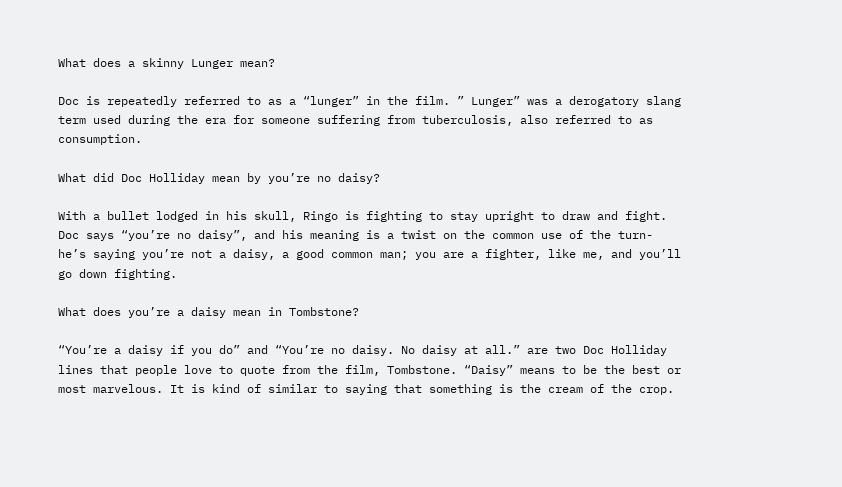What does a skinny Lunger mean?

Doc is repeatedly referred to as a “lunger” in the film. ” Lunger” was a derogatory slang term used during the era for someone suffering from tuberculosis, also referred to as consumption.

What did Doc Holliday mean by you’re no daisy?

With a bullet lodged in his skull, Ringo is fighting to stay upright to draw and fight. Doc says “you’re no daisy”, and his meaning is a twist on the common use of the turn- he’s saying you’re not a daisy, a good common man; you are a fighter, like me, and you’ll go down fighting.

What does you’re a daisy mean in Tombstone?

“You’re a daisy if you do” and “You’re no daisy. No daisy at all.” are two Doc Holliday lines that people love to quote from the film, Tombstone. “Daisy” means to be the best or most marvelous. It is kind of similar to saying that something is the cream of the crop.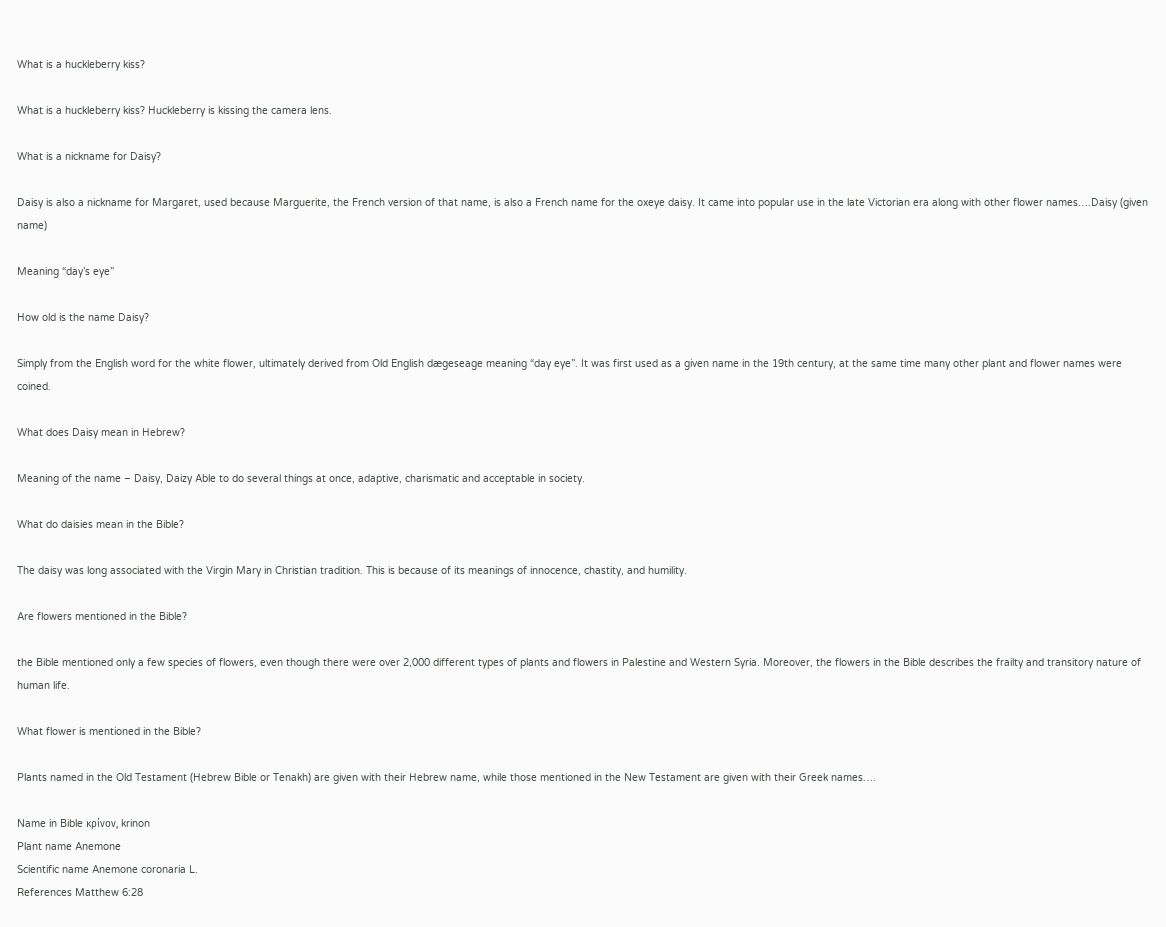What is a huckleberry kiss?

What is a huckleberry kiss? Huckleberry is kissing the camera lens.

What is a nickname for Daisy?

Daisy is also a nickname for Margaret, used because Marguerite, the French version of that name, is also a French name for the oxeye daisy. It came into popular use in the late Victorian era along with other flower names….Daisy (given name)

Meaning “day’s eye”

How old is the name Daisy?

Simply from the English word for the white flower, ultimately derived from Old English dægeseage meaning “day eye”. It was first used as a given name in the 19th century, at the same time many other plant and flower names were coined.

What does Daisy mean in Hebrew?

Meaning of the name – Daisy, Daizy Able to do several things at once, adaptive, charismatic and acceptable in society.

What do daisies mean in the Bible?

The daisy was long associated with the Virgin Mary in Christian tradition. This is because of its meanings of innocence, chastity, and humility.

Are flowers mentioned in the Bible?

the Bible mentioned only a few species of flowers, even though there were over 2,000 different types of plants and flowers in Palestine and Western Syria. Moreover, the flowers in the Bible describes the frailty and transitory nature of human life.

What flower is mentioned in the Bible?

Plants named in the Old Testament (Hebrew Bible or Tenakh) are given with their Hebrew name, while those mentioned in the New Testament are given with their Greek names….

Name in Bible κρίνον, krinon
Plant name Anemone
Scientific name Anemone coronaria L.
References Matthew 6:28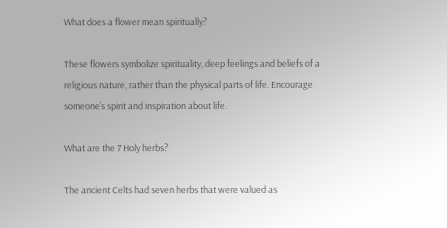What does a flower mean spiritually?

These flowers symbolize spirituality, deep feelings and beliefs of a religious nature, rather than the physical parts of life. Encourage someone’s spirit and inspiration about life.

What are the 7 Holy herbs?

The ancient Celts had seven herbs that were valued as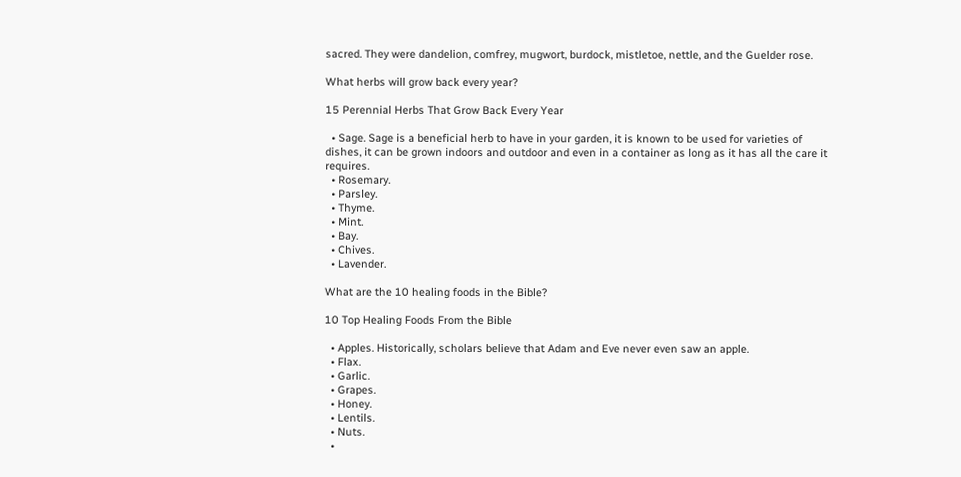sacred. They were dandelion, comfrey, mugwort, burdock, mistletoe, nettle, and the Guelder rose.

What herbs will grow back every year?

15 Perennial Herbs That Grow Back Every Year

  • Sage. Sage is a beneficial herb to have in your garden, it is known to be used for varieties of dishes, it can be grown indoors and outdoor and even in a container as long as it has all the care it requires.
  • Rosemary.
  • Parsley.
  • Thyme.
  • Mint.
  • Bay.
  • Chives.
  • Lavender.

What are the 10 healing foods in the Bible?

10 Top Healing Foods From the Bible

  • Apples. Historically, scholars believe that Adam and Eve never even saw an apple.
  • Flax.
  • Garlic.
  • Grapes.
  • Honey.
  • Lentils.
  • Nuts.
  •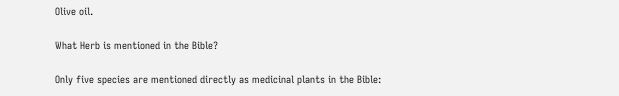Olive oil.

What Herb is mentioned in the Bible?

Only five species are mentioned directly as medicinal plants in the Bible: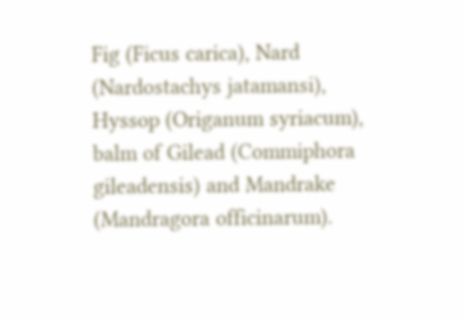Fig (Ficus carica), Nard (Nardostachys jatamansi), Hyssop (Origanum syriacum), balm of Gilead (Commiphora gileadensis) and Mandrake (Mandragora officinarum).